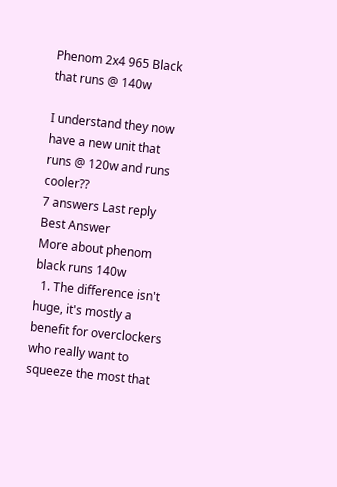Phenom 2x4 965 Black that runs @ 140w

I understand they now have a new unit that runs @ 120w and runs cooler??
7 answers Last reply Best Answer
More about phenom black runs 140w
  1. The difference isn't huge, it's mostly a benefit for overclockers who really want to squeeze the most that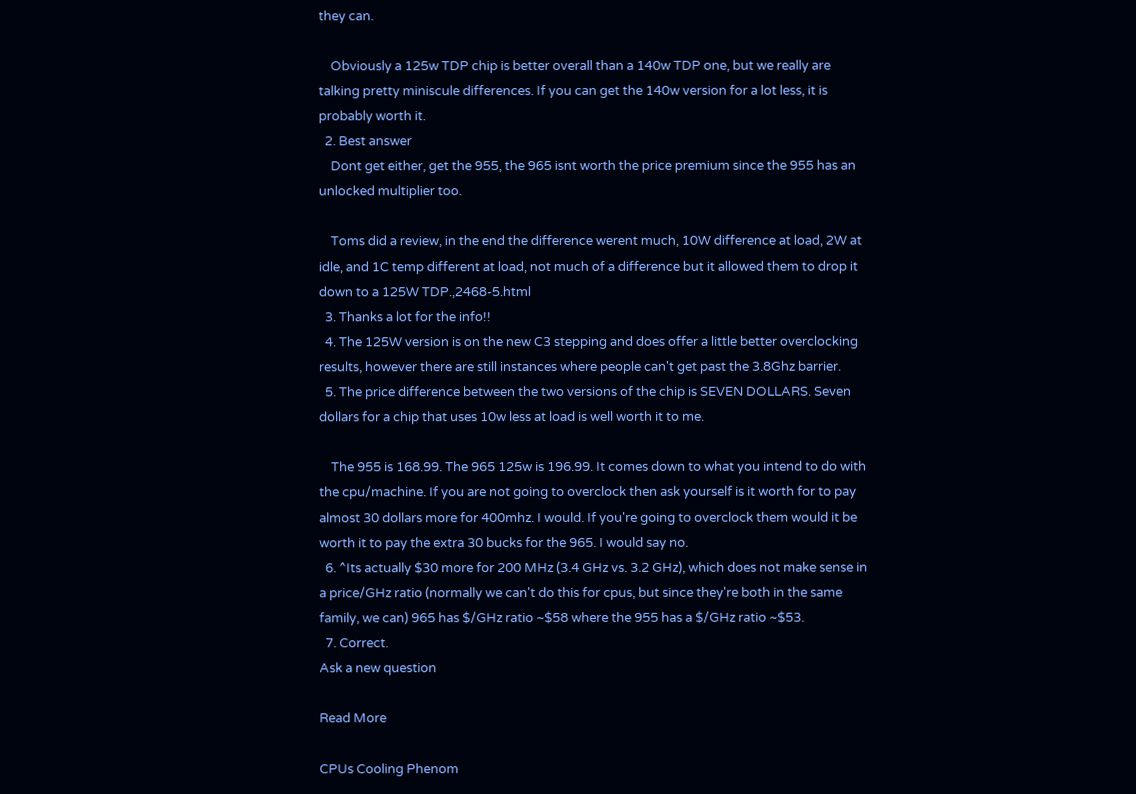they can.

    Obviously a 125w TDP chip is better overall than a 140w TDP one, but we really are talking pretty miniscule differences. If you can get the 140w version for a lot less, it is probably worth it.
  2. Best answer
    Dont get either, get the 955, the 965 isnt worth the price premium since the 955 has an unlocked multiplier too.

    Toms did a review, in the end the difference werent much, 10W difference at load, 2W at idle, and 1C temp different at load, not much of a difference but it allowed them to drop it down to a 125W TDP.,2468-5.html
  3. Thanks a lot for the info!!
  4. The 125W version is on the new C3 stepping and does offer a little better overclocking results, however there are still instances where people can't get past the 3.8Ghz barrier.
  5. The price difference between the two versions of the chip is SEVEN DOLLARS. Seven dollars for a chip that uses 10w less at load is well worth it to me.

    The 955 is 168.99. The 965 125w is 196.99. It comes down to what you intend to do with the cpu/machine. If you are not going to overclock then ask yourself is it worth for to pay almost 30 dollars more for 400mhz. I would. If you're going to overclock them would it be worth it to pay the extra 30 bucks for the 965. I would say no.
  6. ^Its actually $30 more for 200 MHz (3.4 GHz vs. 3.2 GHz), which does not make sense in a price/GHz ratio (normally we can't do this for cpus, but since they're both in the same family, we can) 965 has $/GHz ratio ~$58 where the 955 has a $/GHz ratio ~$53.
  7. Correct.
Ask a new question

Read More

CPUs Cooling Phenom